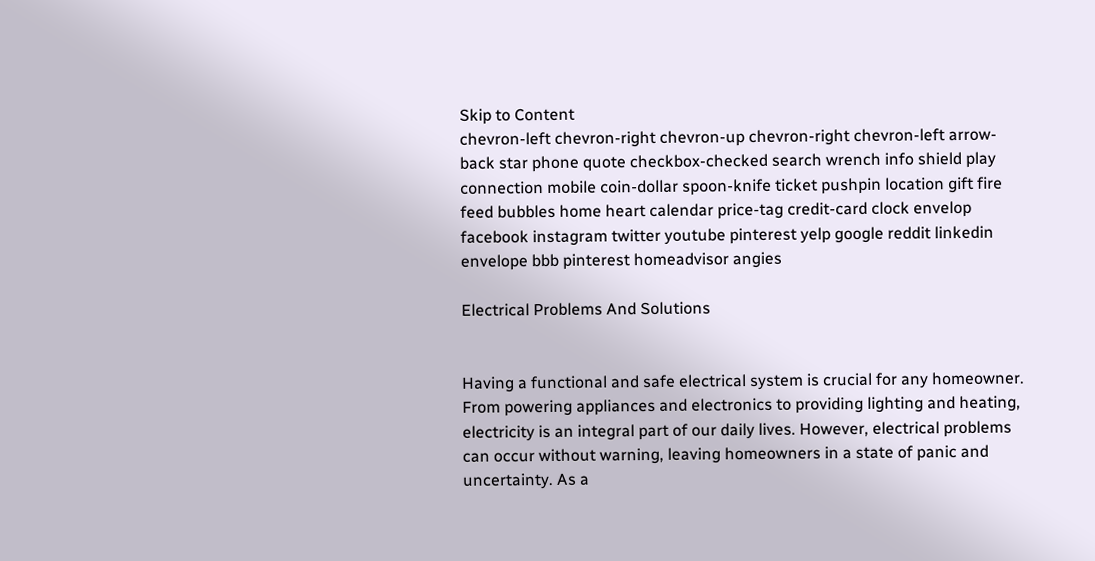Skip to Content
chevron-left chevron-right chevron-up chevron-right chevron-left arrow-back star phone quote checkbox-checked search wrench info shield play connection mobile coin-dollar spoon-knife ticket pushpin location gift fire feed bubbles home heart calendar price-tag credit-card clock envelop facebook instagram twitter youtube pinterest yelp google reddit linkedin envelope bbb pinterest homeadvisor angies

Electrical Problems And Solutions


Having a functional and safe electrical system is crucial for any homeowner. From powering appliances and electronics to providing lighting and heating, electricity is an integral part of our daily lives. However, electrical problems can occur without warning, leaving homeowners in a state of panic and uncertainty. As a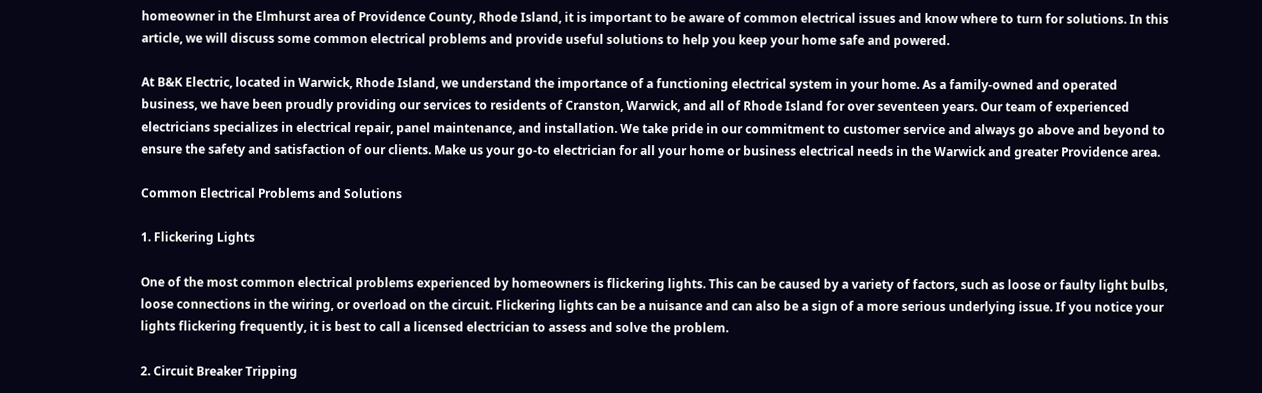homeowner in the Elmhurst area of Providence County, Rhode Island, it is important to be aware of common electrical issues and know where to turn for solutions. In this article, we will discuss some common electrical problems and provide useful solutions to help you keep your home safe and powered.

At B&K Electric, located in Warwick, Rhode Island, we understand the importance of a functioning electrical system in your home. As a family-owned and operated business, we have been proudly providing our services to residents of Cranston, Warwick, and all of Rhode Island for over seventeen years. Our team of experienced electricians specializes in electrical repair, panel maintenance, and installation. We take pride in our commitment to customer service and always go above and beyond to ensure the safety and satisfaction of our clients. Make us your go-to electrician for all your home or business electrical needs in the Warwick and greater Providence area.

Common Electrical Problems and Solutions

1. Flickering Lights

One of the most common electrical problems experienced by homeowners is flickering lights. This can be caused by a variety of factors, such as loose or faulty light bulbs, loose connections in the wiring, or overload on the circuit. Flickering lights can be a nuisance and can also be a sign of a more serious underlying issue. If you notice your lights flickering frequently, it is best to call a licensed electrician to assess and solve the problem.

2. Circuit Breaker Tripping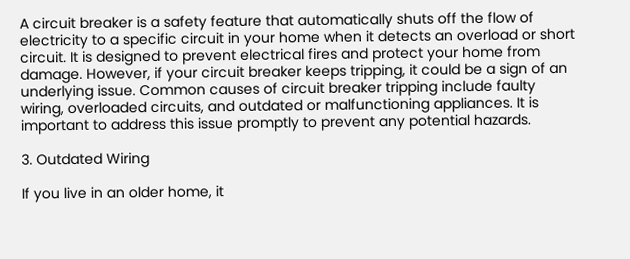A circuit breaker is a safety feature that automatically shuts off the flow of electricity to a specific circuit in your home when it detects an overload or short circuit. It is designed to prevent electrical fires and protect your home from damage. However, if your circuit breaker keeps tripping, it could be a sign of an underlying issue. Common causes of circuit breaker tripping include faulty wiring, overloaded circuits, and outdated or malfunctioning appliances. It is important to address this issue promptly to prevent any potential hazards.

3. Outdated Wiring

If you live in an older home, it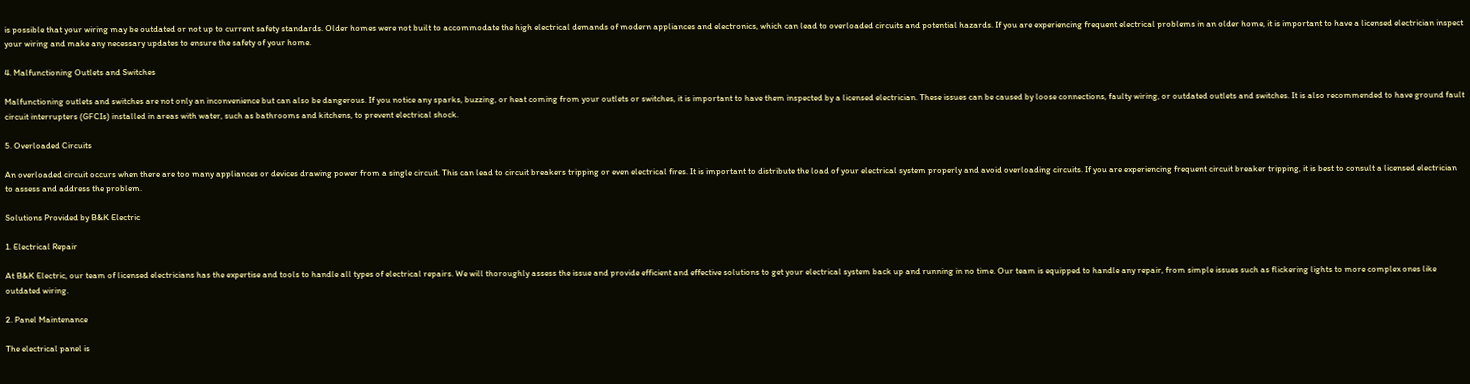is possible that your wiring may be outdated or not up to current safety standards. Older homes were not built to accommodate the high electrical demands of modern appliances and electronics, which can lead to overloaded circuits and potential hazards. If you are experiencing frequent electrical problems in an older home, it is important to have a licensed electrician inspect your wiring and make any necessary updates to ensure the safety of your home.

4. Malfunctioning Outlets and Switches

Malfunctioning outlets and switches are not only an inconvenience but can also be dangerous. If you notice any sparks, buzzing, or heat coming from your outlets or switches, it is important to have them inspected by a licensed electrician. These issues can be caused by loose connections, faulty wiring, or outdated outlets and switches. It is also recommended to have ground fault circuit interrupters (GFCIs) installed in areas with water, such as bathrooms and kitchens, to prevent electrical shock.

5. Overloaded Circuits

An overloaded circuit occurs when there are too many appliances or devices drawing power from a single circuit. This can lead to circuit breakers tripping or even electrical fires. It is important to distribute the load of your electrical system properly and avoid overloading circuits. If you are experiencing frequent circuit breaker tripping, it is best to consult a licensed electrician to assess and address the problem.

Solutions Provided by B&K Electric

1. Electrical Repair

At B&K Electric, our team of licensed electricians has the expertise and tools to handle all types of electrical repairs. We will thoroughly assess the issue and provide efficient and effective solutions to get your electrical system back up and running in no time. Our team is equipped to handle any repair, from simple issues such as flickering lights to more complex ones like outdated wiring.

2. Panel Maintenance

The electrical panel is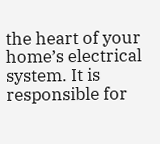the heart of your home’s electrical system. It is responsible for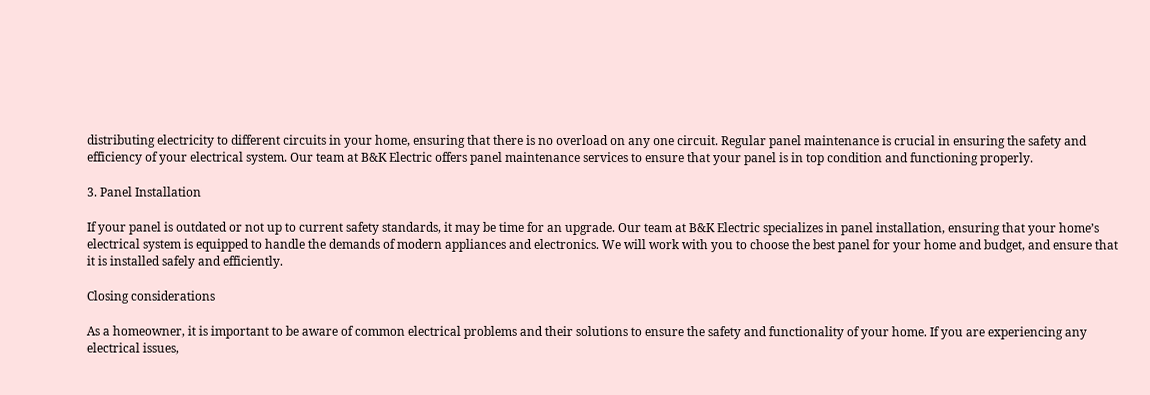distributing electricity to different circuits in your home, ensuring that there is no overload on any one circuit. Regular panel maintenance is crucial in ensuring the safety and efficiency of your electrical system. Our team at B&K Electric offers panel maintenance services to ensure that your panel is in top condition and functioning properly.

3. Panel Installation

If your panel is outdated or not up to current safety standards, it may be time for an upgrade. Our team at B&K Electric specializes in panel installation, ensuring that your home’s electrical system is equipped to handle the demands of modern appliances and electronics. We will work with you to choose the best panel for your home and budget, and ensure that it is installed safely and efficiently.

Closing considerations

As a homeowner, it is important to be aware of common electrical problems and their solutions to ensure the safety and functionality of your home. If you are experiencing any electrical issues,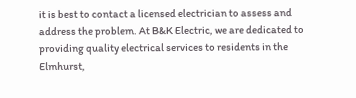it is best to contact a licensed electrician to assess and address the problem. At B&K Electric, we are dedicated to providing quality electrical services to residents in the Elmhurst,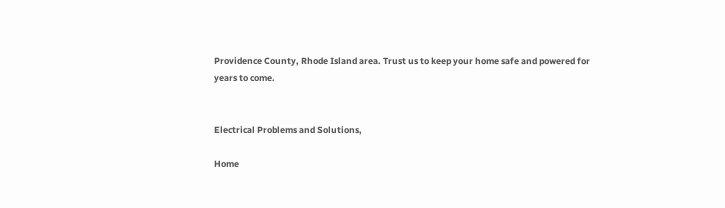Providence County, Rhode Island area. Trust us to keep your home safe and powered for years to come.


Electrical Problems and Solutions,

Home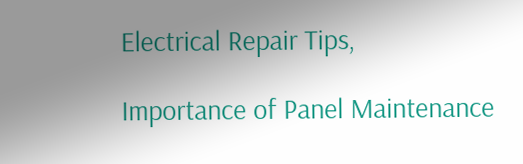Electrical Repair Tips,

Importance of Panel Maintenance